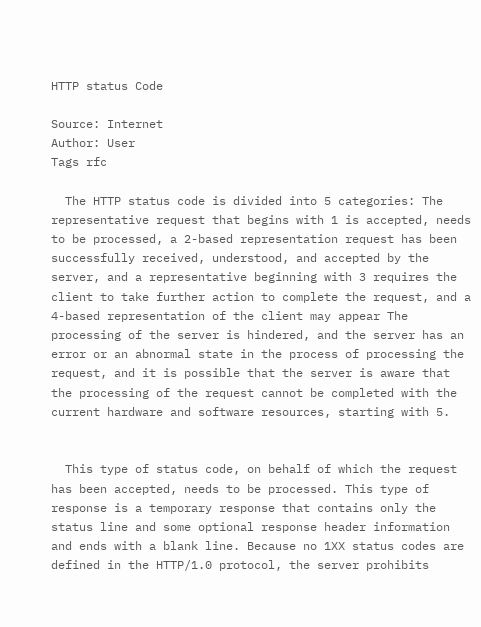HTTP status Code

Source: Internet
Author: User
Tags rfc

  The HTTP status code is divided into 5 categories: The representative request that begins with 1 is accepted, needs to be processed, a 2-based representation request has been successfully received, understood, and accepted by the server, and a representative beginning with 3 requires the client to take further action to complete the request, and a 4-based representation of the client may appear The processing of the server is hindered, and the server has an error or an abnormal state in the process of processing the request, and it is possible that the server is aware that the processing of the request cannot be completed with the current hardware and software resources, starting with 5.


  This type of status code, on behalf of which the request has been accepted, needs to be processed. This type of response is a temporary response that contains only the status line and some optional response header information and ends with a blank line. Because no 1XX status codes are defined in the HTTP/1.0 protocol, the server prohibits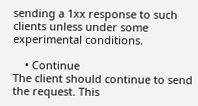sending a 1xx response to such clients unless under some experimental conditions.

    • Continue
The client should continue to send the request. This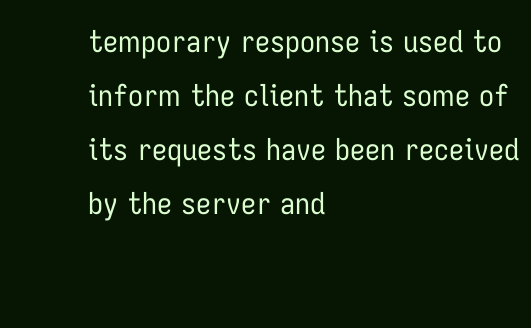temporary response is used to inform the client that some of its requests have been received by the server and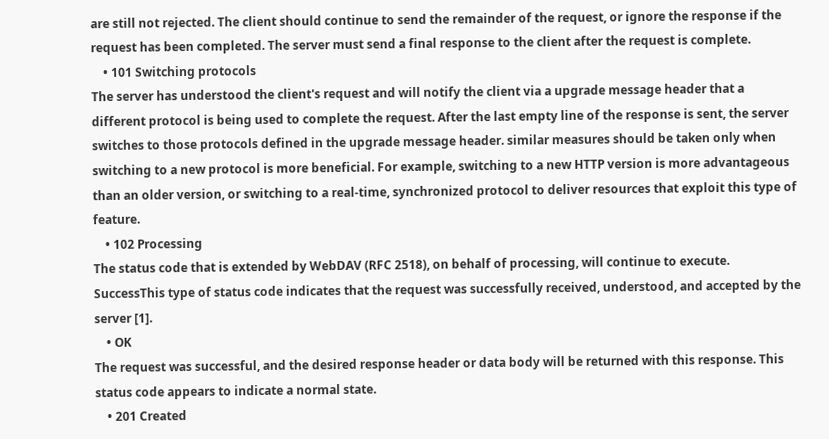are still not rejected. The client should continue to send the remainder of the request, or ignore the response if the request has been completed. The server must send a final response to the client after the request is complete.
    • 101 Switching protocols
The server has understood the client's request and will notify the client via a upgrade message header that a different protocol is being used to complete the request. After the last empty line of the response is sent, the server switches to those protocols defined in the upgrade message header. similar measures should be taken only when switching to a new protocol is more beneficial. For example, switching to a new HTTP version is more advantageous than an older version, or switching to a real-time, synchronized protocol to deliver resources that exploit this type of feature.
    • 102 Processing
The status code that is extended by WebDAV (RFC 2518), on behalf of processing, will continue to execute. SuccessThis type of status code indicates that the request was successfully received, understood, and accepted by the server [1].
    • OK
The request was successful, and the desired response header or data body will be returned with this response. This status code appears to indicate a normal state.
    • 201 Created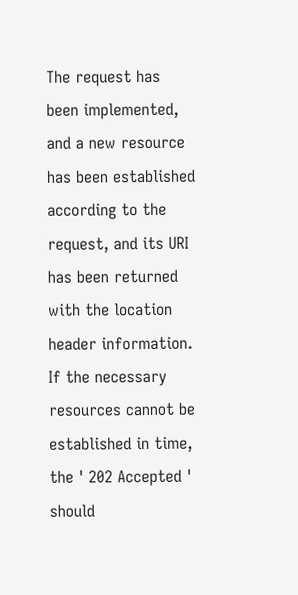The request has been implemented, and a new resource has been established according to the request, and its URI has been returned with the location header information. If the necessary resources cannot be established in time, the ' 202 Accepted ' should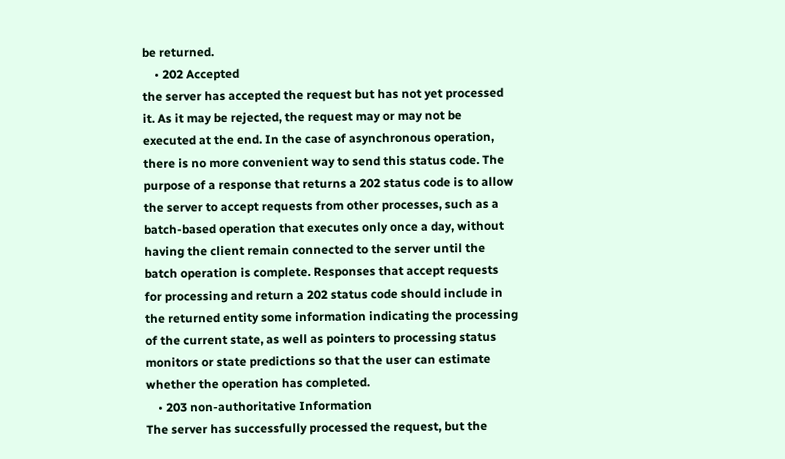be returned.
    • 202 Accepted
the server has accepted the request but has not yet processed it. As it may be rejected, the request may or may not be executed at the end. In the case of asynchronous operation, there is no more convenient way to send this status code. The purpose of a response that returns a 202 status code is to allow the server to accept requests from other processes, such as a batch-based operation that executes only once a day, without having the client remain connected to the server until the batch operation is complete. Responses that accept requests for processing and return a 202 status code should include in the returned entity some information indicating the processing of the current state, as well as pointers to processing status monitors or state predictions so that the user can estimate whether the operation has completed.
    • 203 non-authoritative Information
The server has successfully processed the request, but the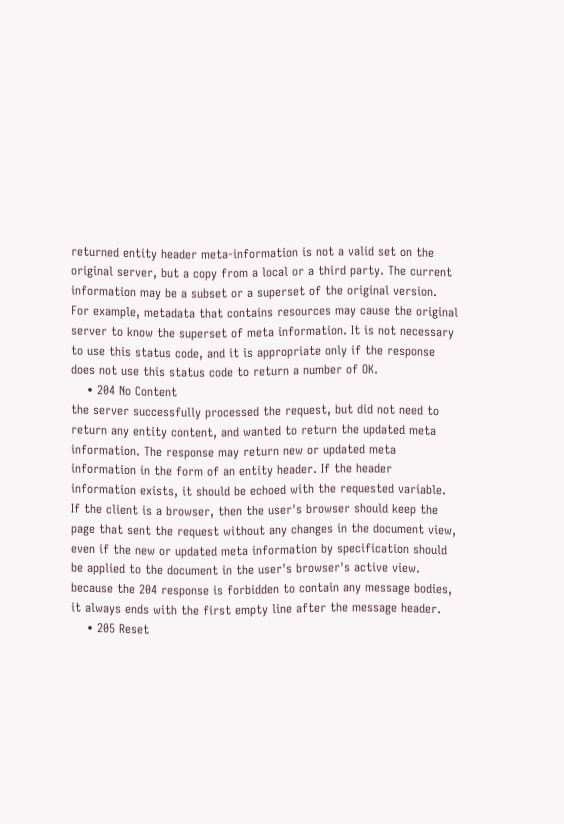returned entity header meta-information is not a valid set on the original server, but a copy from a local or a third party. The current information may be a subset or a superset of the original version. For example, metadata that contains resources may cause the original server to know the superset of meta information. It is not necessary to use this status code, and it is appropriate only if the response does not use this status code to return a number of OK.
    • 204 No Content
the server successfully processed the request, but did not need to return any entity content, and wanted to return the updated meta information. The response may return new or updated meta information in the form of an entity header. If the header information exists, it should be echoed with the requested variable. If the client is a browser, then the user's browser should keep the page that sent the request without any changes in the document view, even if the new or updated meta information by specification should be applied to the document in the user's browser's active view. because the 204 response is forbidden to contain any message bodies, it always ends with the first empty line after the message header.
    • 205 Reset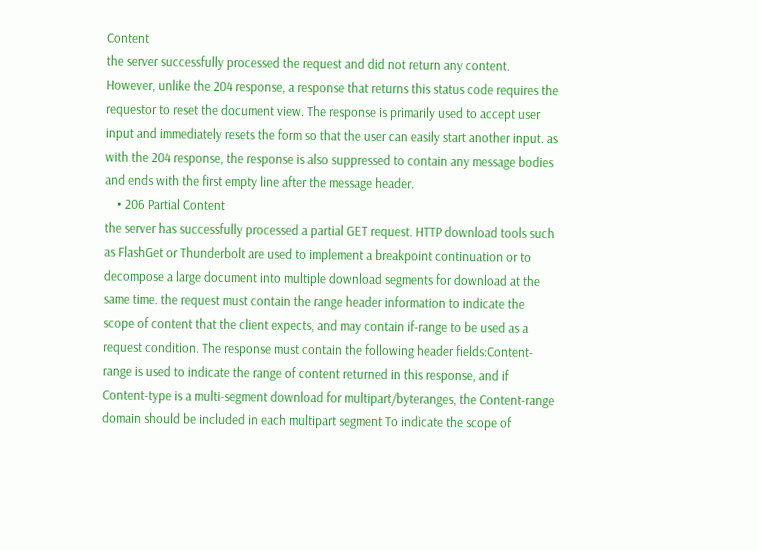Content
the server successfully processed the request and did not return any content. However, unlike the 204 response, a response that returns this status code requires the requestor to reset the document view. The response is primarily used to accept user input and immediately resets the form so that the user can easily start another input. as with the 204 response, the response is also suppressed to contain any message bodies and ends with the first empty line after the message header.
    • 206 Partial Content
the server has successfully processed a partial GET request. HTTP download tools such as FlashGet or Thunderbolt are used to implement a breakpoint continuation or to decompose a large document into multiple download segments for download at the same time. the request must contain the range header information to indicate the scope of content that the client expects, and may contain if-range to be used as a request condition. The response must contain the following header fields:Content-range is used to indicate the range of content returned in this response, and if Content-type is a multi-segment download for multipart/byteranges, the Content-range domain should be included in each multipart segment To indicate the scope of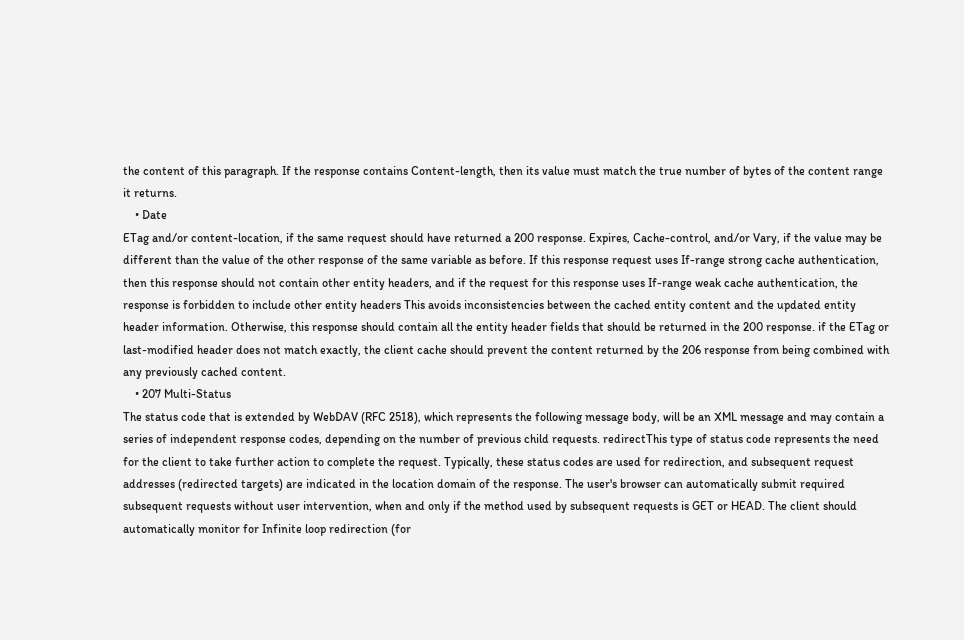the content of this paragraph. If the response contains Content-length, then its value must match the true number of bytes of the content range it returns.
    • Date
ETag and/or content-location, if the same request should have returned a 200 response. Expires, Cache-control, and/or Vary, if the value may be different than the value of the other response of the same variable as before. If this response request uses If-range strong cache authentication, then this response should not contain other entity headers, and if the request for this response uses If-range weak cache authentication, the response is forbidden to include other entity headers This avoids inconsistencies between the cached entity content and the updated entity header information. Otherwise, this response should contain all the entity header fields that should be returned in the 200 response. if the ETag or last-modified header does not match exactly, the client cache should prevent the content returned by the 206 response from being combined with any previously cached content.
    • 207 Multi-Status
The status code that is extended by WebDAV (RFC 2518), which represents the following message body, will be an XML message and may contain a series of independent response codes, depending on the number of previous child requests. redirectThis type of status code represents the need for the client to take further action to complete the request. Typically, these status codes are used for redirection, and subsequent request addresses (redirected targets) are indicated in the location domain of the response. The user's browser can automatically submit required subsequent requests without user intervention, when and only if the method used by subsequent requests is GET or HEAD. The client should automatically monitor for Infinite loop redirection (for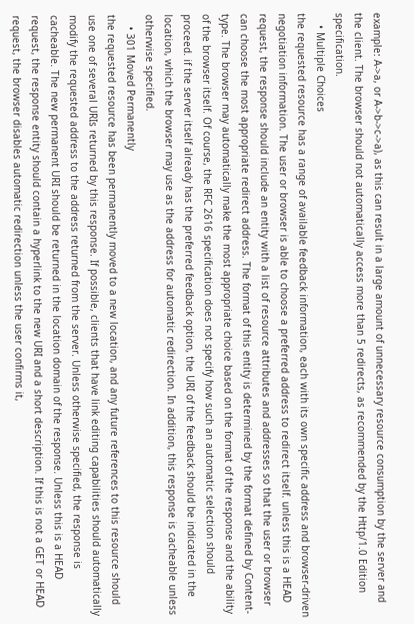example: A->a, or A->b->c->a), as this can result in a large amount of unnecessary resource consumption by the server and the client. The browser should not automatically access more than 5 redirects, as recommended by the Http/1.0 Edition specification.
    • Multiple Choices
the requested resource has a range of available feedback information, each with its own specific address and browser-driven negotiation information. The user or browser is able to choose a preferred address to redirect itself. unless this is a HEAD request, the response should include an entity with a list of resource attributes and addresses so that the user or browser can choose the most appropriate redirect address. The format of this entity is determined by the format defined by Content-type. The browser may automatically make the most appropriate choice based on the format of the response and the ability of the browser itself. Of course, the RFC 2616 specification does not specify how such an automatic selection should proceed. if the server itself already has the preferred feedback option, the URI of the feedback should be indicated in the location, which the browser may use as the address for automatic redirection. In addition, this response is cacheable unless otherwise specified.
    • 301 Moved Permanently
the requested resource has been permanently moved to a new location, and any future references to this resource should use one of several URIs returned by this response. If possible, clients that have link editing capabilities should automatically modify the requested address to the address returned from the server. Unless otherwise specified, the response is cacheable. The new permanent URI should be returned in the location domain of the response. Unless this is a HEAD request, the response entity should contain a hyperlink to the new URI and a short description. If this is not a GET or HEAD request, the browser disables automatic redirection unless the user confirms it,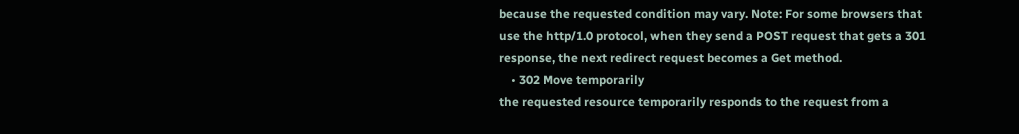because the requested condition may vary. Note: For some browsers that use the http/1.0 protocol, when they send a POST request that gets a 301 response, the next redirect request becomes a Get method.
    • 302 Move temporarily
the requested resource temporarily responds to the request from a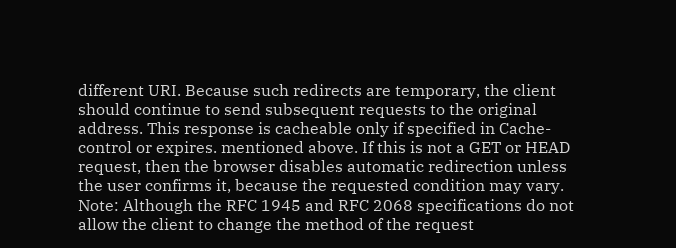different URI. Because such redirects are temporary, the client should continue to send subsequent requests to the original address. This response is cacheable only if specified in Cache-control or expires. mentioned above. If this is not a GET or HEAD request, then the browser disables automatic redirection unless the user confirms it, because the requested condition may vary. Note: Although the RFC 1945 and RFC 2068 specifications do not allow the client to change the method of the request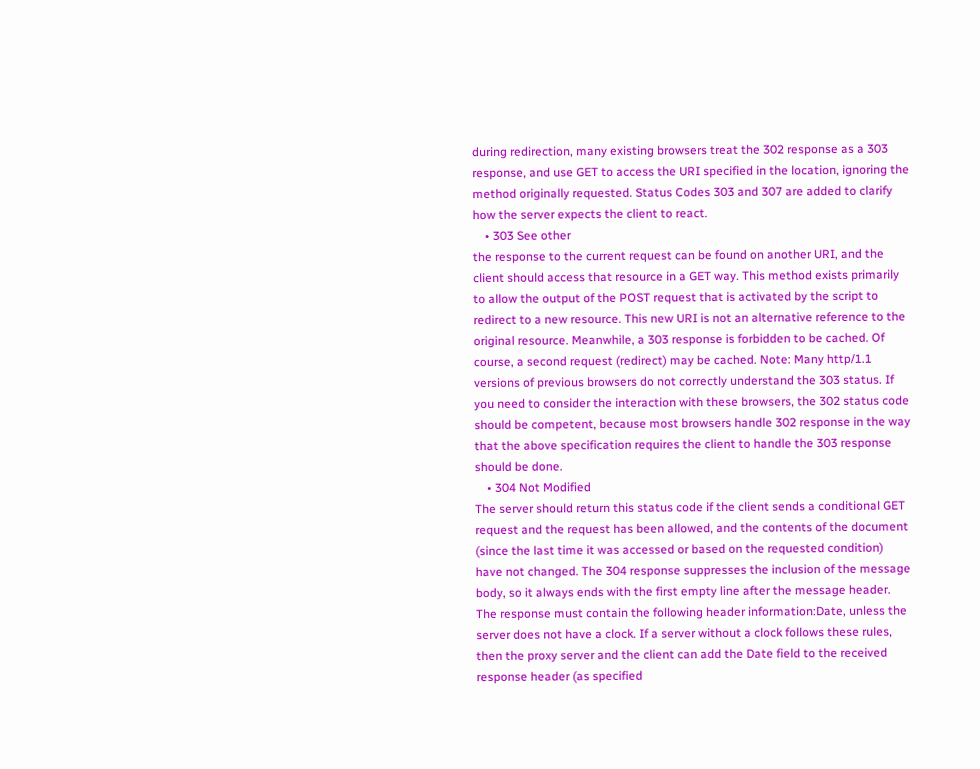during redirection, many existing browsers treat the 302 response as a 303 response, and use GET to access the URI specified in the location, ignoring the method originally requested. Status Codes 303 and 307 are added to clarify how the server expects the client to react.
    • 303 See other
the response to the current request can be found on another URI, and the client should access that resource in a GET way. This method exists primarily to allow the output of the POST request that is activated by the script to redirect to a new resource. This new URI is not an alternative reference to the original resource. Meanwhile, a 303 response is forbidden to be cached. Of course, a second request (redirect) may be cached. Note: Many http/1.1 versions of previous browsers do not correctly understand the 303 status. If you need to consider the interaction with these browsers, the 302 status code should be competent, because most browsers handle 302 response in the way that the above specification requires the client to handle the 303 response should be done.
    • 304 Not Modified
The server should return this status code if the client sends a conditional GET request and the request has been allowed, and the contents of the document (since the last time it was accessed or based on the requested condition) have not changed. The 304 response suppresses the inclusion of the message body, so it always ends with the first empty line after the message header. The response must contain the following header information:Date, unless the server does not have a clock. If a server without a clock follows these rules, then the proxy server and the client can add the Date field to the received response header (as specified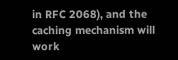in RFC 2068), and the caching mechanism will work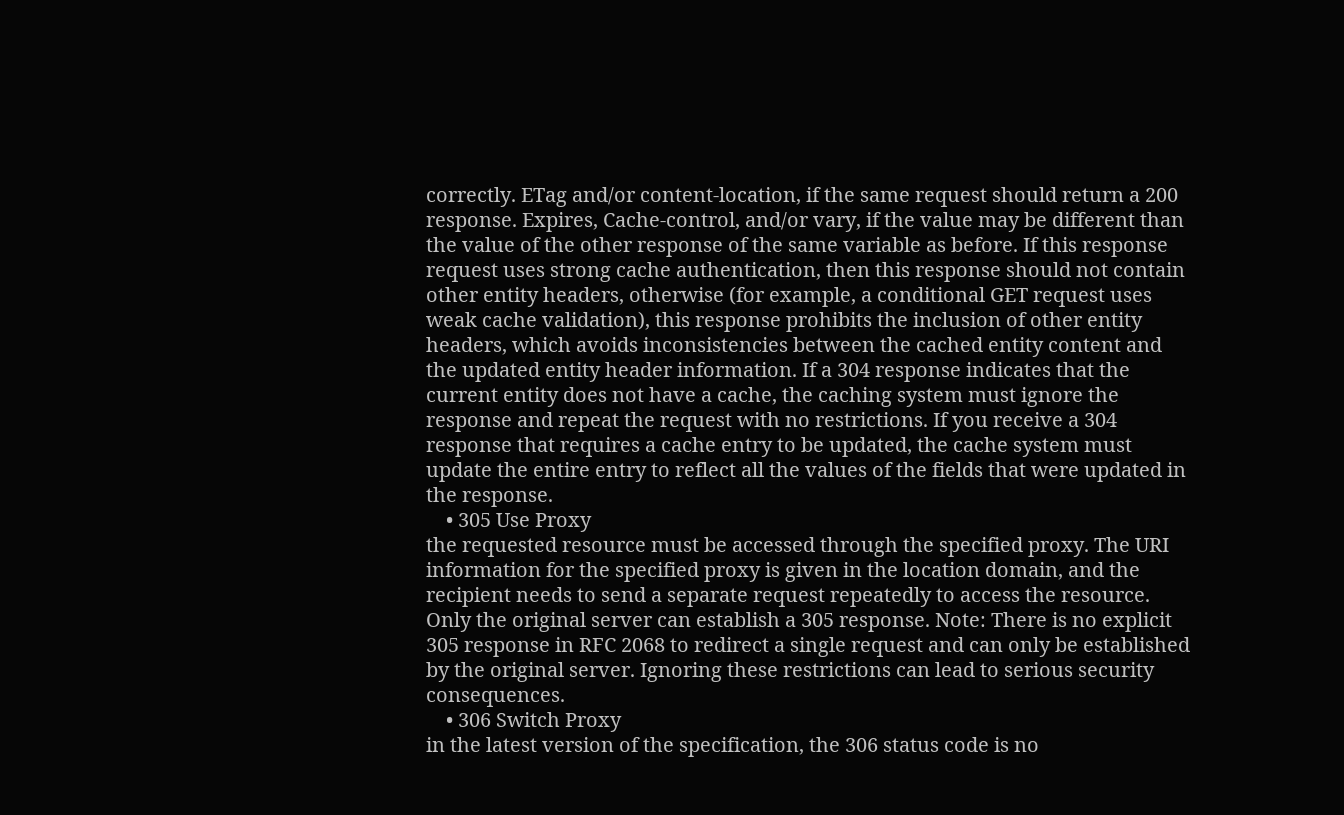correctly. ETag and/or content-location, if the same request should return a 200 response. Expires, Cache-control, and/or vary, if the value may be different than the value of the other response of the same variable as before. If this response request uses strong cache authentication, then this response should not contain other entity headers, otherwise (for example, a conditional GET request uses weak cache validation), this response prohibits the inclusion of other entity headers, which avoids inconsistencies between the cached entity content and the updated entity header information. If a 304 response indicates that the current entity does not have a cache, the caching system must ignore the response and repeat the request with no restrictions. If you receive a 304 response that requires a cache entry to be updated, the cache system must update the entire entry to reflect all the values of the fields that were updated in the response.
    • 305 Use Proxy
the requested resource must be accessed through the specified proxy. The URI information for the specified proxy is given in the location domain, and the recipient needs to send a separate request repeatedly to access the resource. Only the original server can establish a 305 response. Note: There is no explicit 305 response in RFC 2068 to redirect a single request and can only be established by the original server. Ignoring these restrictions can lead to serious security consequences.
    • 306 Switch Proxy
in the latest version of the specification, the 306 status code is no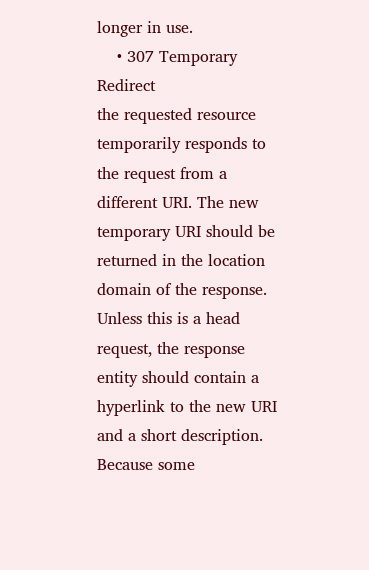longer in use.
    • 307 Temporary Redirect
the requested resource temporarily responds to the request from a different URI. The new temporary URI should be returned in the location domain of the response. Unless this is a head request, the response entity should contain a hyperlink to the new URI and a short description. Because some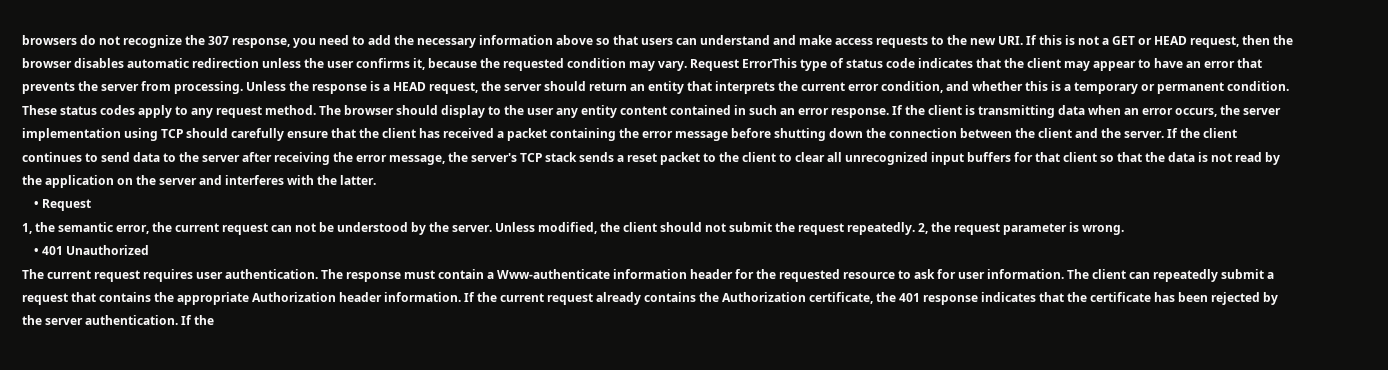browsers do not recognize the 307 response, you need to add the necessary information above so that users can understand and make access requests to the new URI. If this is not a GET or HEAD request, then the browser disables automatic redirection unless the user confirms it, because the requested condition may vary. Request ErrorThis type of status code indicates that the client may appear to have an error that prevents the server from processing. Unless the response is a HEAD request, the server should return an entity that interprets the current error condition, and whether this is a temporary or permanent condition. These status codes apply to any request method. The browser should display to the user any entity content contained in such an error response. If the client is transmitting data when an error occurs, the server implementation using TCP should carefully ensure that the client has received a packet containing the error message before shutting down the connection between the client and the server. If the client continues to send data to the server after receiving the error message, the server's TCP stack sends a reset packet to the client to clear all unrecognized input buffers for that client so that the data is not read by the application on the server and interferes with the latter.
    • Request
1, the semantic error, the current request can not be understood by the server. Unless modified, the client should not submit the request repeatedly. 2, the request parameter is wrong.
    • 401 Unauthorized
The current request requires user authentication. The response must contain a Www-authenticate information header for the requested resource to ask for user information. The client can repeatedly submit a request that contains the appropriate Authorization header information. If the current request already contains the Authorization certificate, the 401 response indicates that the certificate has been rejected by the server authentication. If the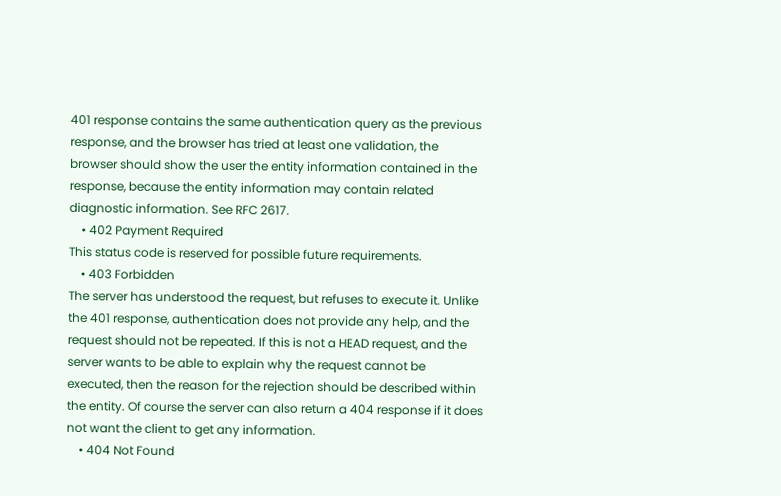401 response contains the same authentication query as the previous response, and the browser has tried at least one validation, the browser should show the user the entity information contained in the response, because the entity information may contain related diagnostic information. See RFC 2617.
    • 402 Payment Required
This status code is reserved for possible future requirements.
    • 403 Forbidden
The server has understood the request, but refuses to execute it. Unlike the 401 response, authentication does not provide any help, and the request should not be repeated. If this is not a HEAD request, and the server wants to be able to explain why the request cannot be executed, then the reason for the rejection should be described within the entity. Of course the server can also return a 404 response if it does not want the client to get any information.
    • 404 Not Found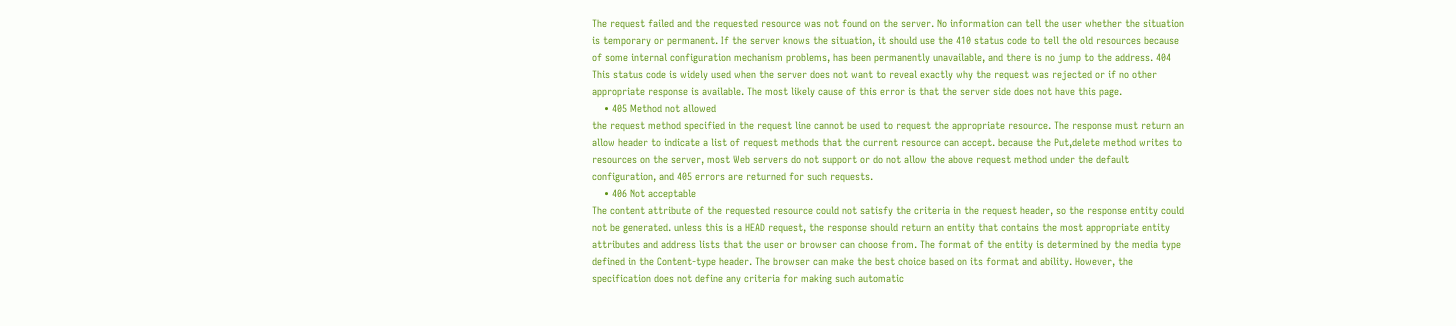The request failed and the requested resource was not found on the server. No information can tell the user whether the situation is temporary or permanent. If the server knows the situation, it should use the 410 status code to tell the old resources because of some internal configuration mechanism problems, has been permanently unavailable, and there is no jump to the address. 404 This status code is widely used when the server does not want to reveal exactly why the request was rejected or if no other appropriate response is available. The most likely cause of this error is that the server side does not have this page.
    • 405 Method not allowed
the request method specified in the request line cannot be used to request the appropriate resource. The response must return an allow header to indicate a list of request methods that the current resource can accept. because the Put,delete method writes to resources on the server, most Web servers do not support or do not allow the above request method under the default configuration, and 405 errors are returned for such requests.
    • 406 Not acceptable
The content attribute of the requested resource could not satisfy the criteria in the request header, so the response entity could not be generated. unless this is a HEAD request, the response should return an entity that contains the most appropriate entity attributes and address lists that the user or browser can choose from. The format of the entity is determined by the media type defined in the Content-type header. The browser can make the best choice based on its format and ability. However, the specification does not define any criteria for making such automatic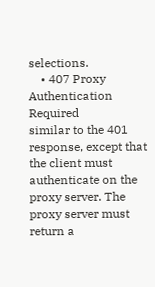selections.
    • 407 Proxy Authentication Required
similar to the 401 response, except that the client must authenticate on the proxy server. The proxy server must return a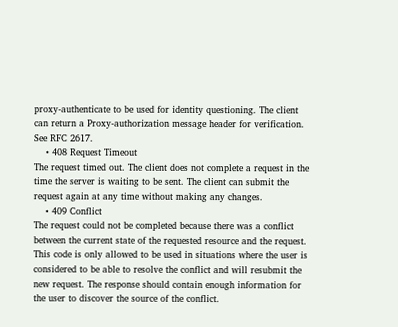proxy-authenticate to be used for identity questioning. The client can return a Proxy-authorization message header for verification. See RFC 2617.
    • 408 Request Timeout
The request timed out. The client does not complete a request in the time the server is waiting to be sent. The client can submit the request again at any time without making any changes.
    • 409 Conflict
The request could not be completed because there was a conflict between the current state of the requested resource and the request. This code is only allowed to be used in situations where the user is considered to be able to resolve the conflict and will resubmit the new request. The response should contain enough information for the user to discover the source of the conflict.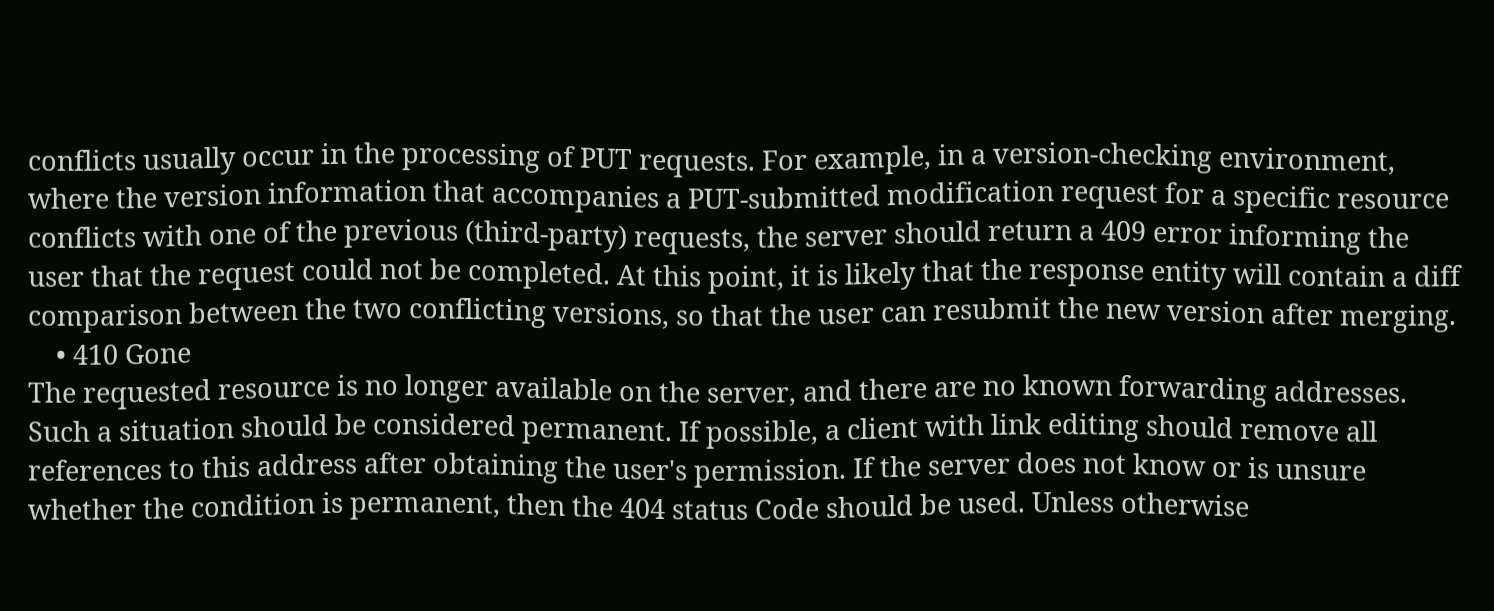conflicts usually occur in the processing of PUT requests. For example, in a version-checking environment, where the version information that accompanies a PUT-submitted modification request for a specific resource conflicts with one of the previous (third-party) requests, the server should return a 409 error informing the user that the request could not be completed. At this point, it is likely that the response entity will contain a diff comparison between the two conflicting versions, so that the user can resubmit the new version after merging.
    • 410 Gone
The requested resource is no longer available on the server, and there are no known forwarding addresses. Such a situation should be considered permanent. If possible, a client with link editing should remove all references to this address after obtaining the user's permission. If the server does not know or is unsure whether the condition is permanent, then the 404 status Code should be used. Unless otherwise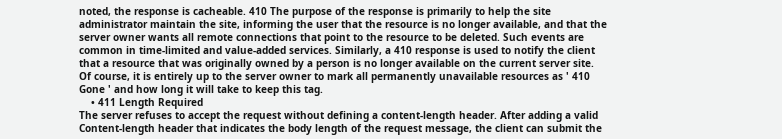noted, the response is cacheable. 410 The purpose of the response is primarily to help the site administrator maintain the site, informing the user that the resource is no longer available, and that the server owner wants all remote connections that point to the resource to be deleted. Such events are common in time-limited and value-added services. Similarly, a 410 response is used to notify the client that a resource that was originally owned by a person is no longer available on the current server site. Of course, it is entirely up to the server owner to mark all permanently unavailable resources as ' 410 Gone ' and how long it will take to keep this tag.
    • 411 Length Required
The server refuses to accept the request without defining a content-length header. After adding a valid Content-length header that indicates the body length of the request message, the client can submit the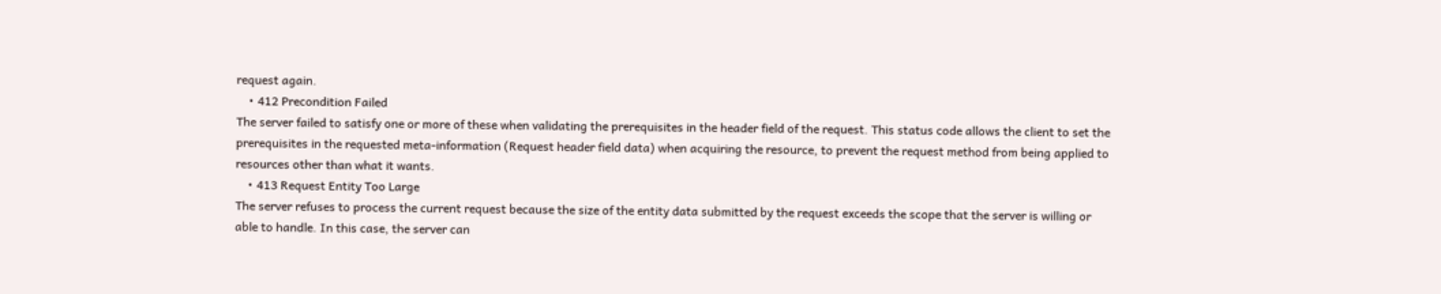request again.
    • 412 Precondition Failed
The server failed to satisfy one or more of these when validating the prerequisites in the header field of the request. This status code allows the client to set the prerequisites in the requested meta-information (Request header field data) when acquiring the resource, to prevent the request method from being applied to resources other than what it wants.
    • 413 Request Entity Too Large
The server refuses to process the current request because the size of the entity data submitted by the request exceeds the scope that the server is willing or able to handle. In this case, the server can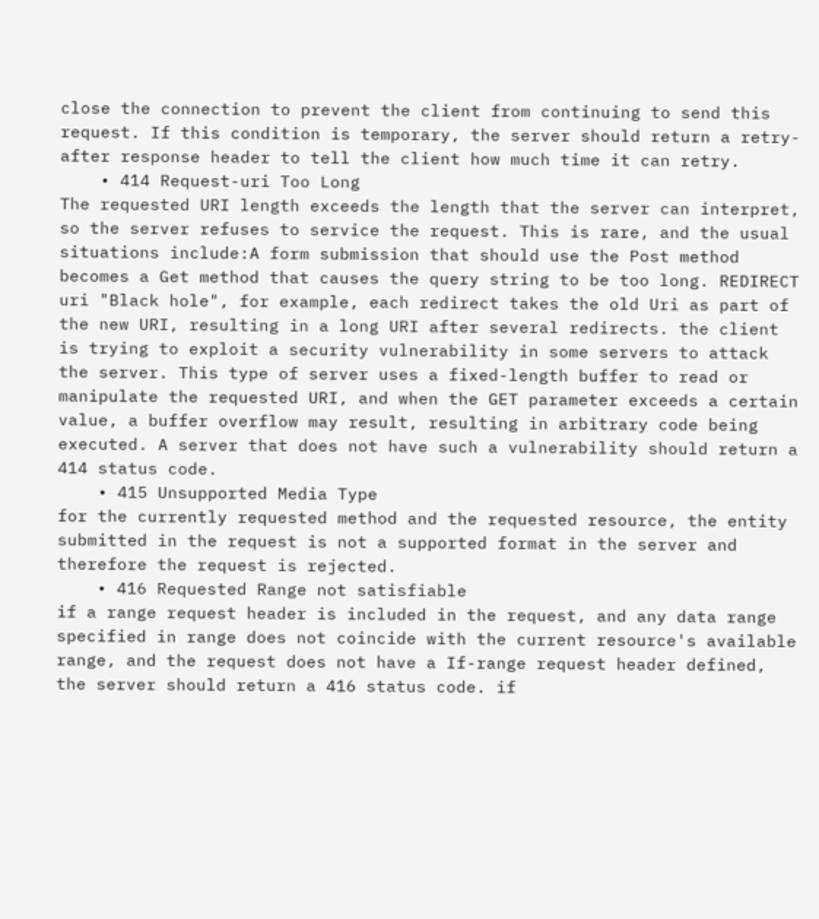close the connection to prevent the client from continuing to send this request. If this condition is temporary, the server should return a retry-after response header to tell the client how much time it can retry.
    • 414 Request-uri Too Long
The requested URI length exceeds the length that the server can interpret, so the server refuses to service the request. This is rare, and the usual situations include:A form submission that should use the Post method becomes a Get method that causes the query string to be too long. REDIRECT uri "Black hole", for example, each redirect takes the old Uri as part of the new URI, resulting in a long URI after several redirects. the client is trying to exploit a security vulnerability in some servers to attack the server. This type of server uses a fixed-length buffer to read or manipulate the requested URI, and when the GET parameter exceeds a certain value, a buffer overflow may result, resulting in arbitrary code being executed. A server that does not have such a vulnerability should return a 414 status code.
    • 415 Unsupported Media Type
for the currently requested method and the requested resource, the entity submitted in the request is not a supported format in the server and therefore the request is rejected.
    • 416 Requested Range not satisfiable
if a range request header is included in the request, and any data range specified in range does not coincide with the current resource's available range, and the request does not have a If-range request header defined, the server should return a 416 status code. if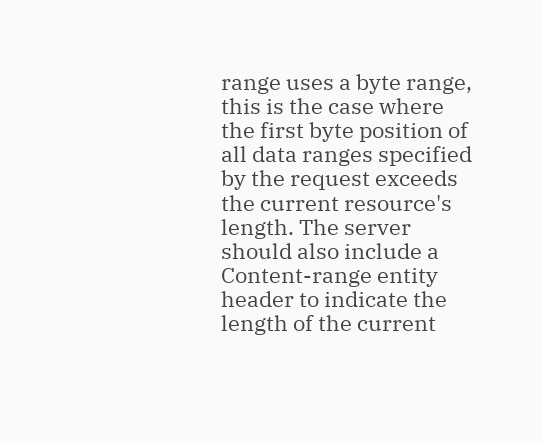range uses a byte range, this is the case where the first byte position of all data ranges specified by the request exceeds the current resource's length. The server should also include a Content-range entity header to indicate the length of the current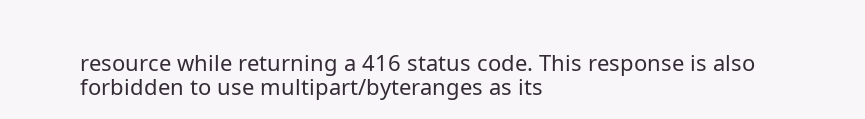resource while returning a 416 status code. This response is also forbidden to use multipart/byteranges as its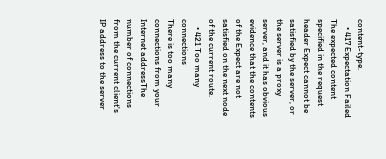content-type.
    • 417 Expectation Failed
The expected content specified in the request header Expect cannot be satisfied by the server, or the server is a proxy server, and it has obvious evidence that the contents of the Expect are not satisfied on the next node of the current route.
    • 421 Too many connections
There is too many connections from your Internet addressThe number of connections from the current client's IP address to the server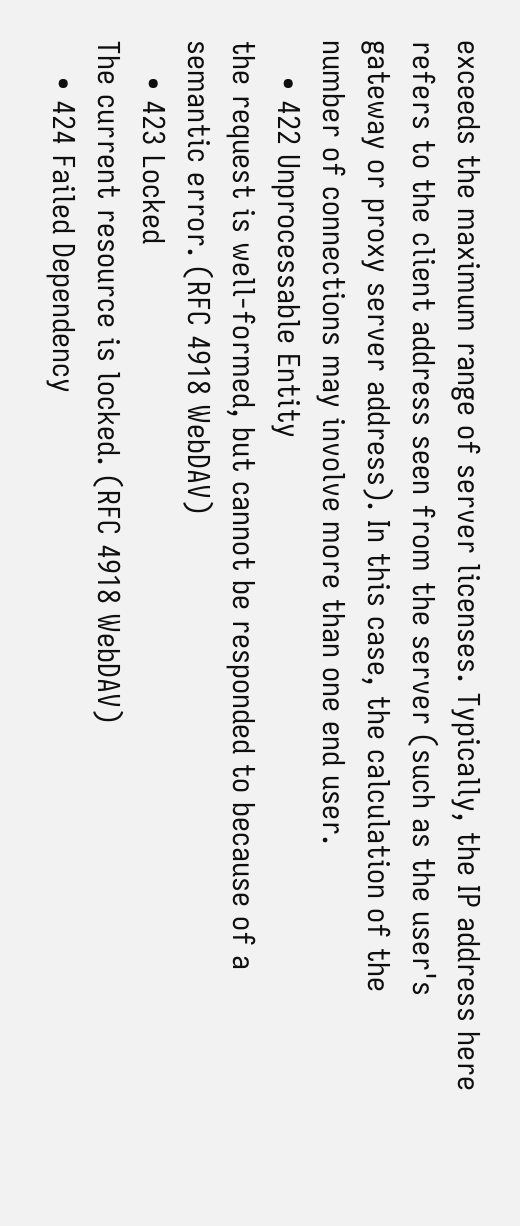exceeds the maximum range of server licenses. Typically, the IP address here refers to the client address seen from the server (such as the user's gateway or proxy server address). In this case, the calculation of the number of connections may involve more than one end user.
    • 422 Unprocessable Entity
the request is well-formed, but cannot be responded to because of a semantic error. (RFC 4918 WebDAV)
    • 423 Locked
The current resource is locked. (RFC 4918 WebDAV)
    • 424 Failed Dependency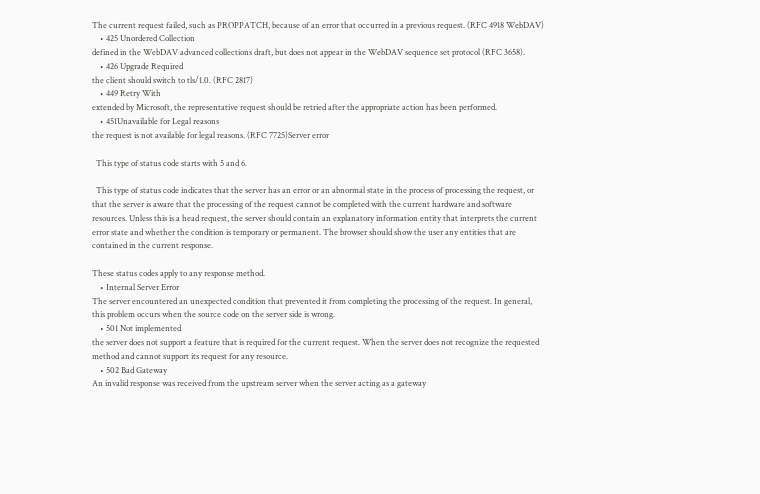The current request failed, such as PROPPATCH, because of an error that occurred in a previous request. (RFC 4918 WebDAV)
    • 425 Unordered Collection
defined in the WebDAV advanced collections draft, but does not appear in the WebDAV sequence set protocol (RFC 3658).
    • 426 Upgrade Required
the client should switch to tls/1.0. (RFC 2817)
    • 449 Retry With
extended by Microsoft, the representative request should be retried after the appropriate action has been performed.
    • 451Unavailable for Legal reasons
the request is not available for legal reasons. (RFC 7725)Server error

  This type of status code starts with 5 and 6.

  This type of status code indicates that the server has an error or an abnormal state in the process of processing the request, or that the server is aware that the processing of the request cannot be completed with the current hardware and software resources. Unless this is a head request, the server should contain an explanatory information entity that interprets the current error state and whether the condition is temporary or permanent. The browser should show the user any entities that are contained in the current response.

These status codes apply to any response method.
    • Internal Server Error
The server encountered an unexpected condition that prevented it from completing the processing of the request. In general, this problem occurs when the source code on the server side is wrong.
    • 501 Not implemented
the server does not support a feature that is required for the current request. When the server does not recognize the requested method and cannot support its request for any resource.
    • 502 Bad Gateway
An invalid response was received from the upstream server when the server acting as a gateway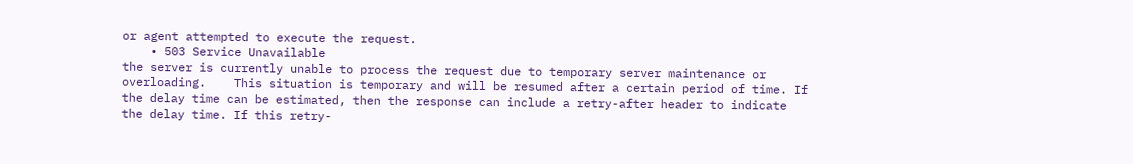or agent attempted to execute the request.
    • 503 Service Unavailable
the server is currently unable to process the request due to temporary server maintenance or overloading.    This situation is temporary and will be resumed after a certain period of time. If the delay time can be estimated, then the response can include a retry-after header to indicate the delay time. If this retry-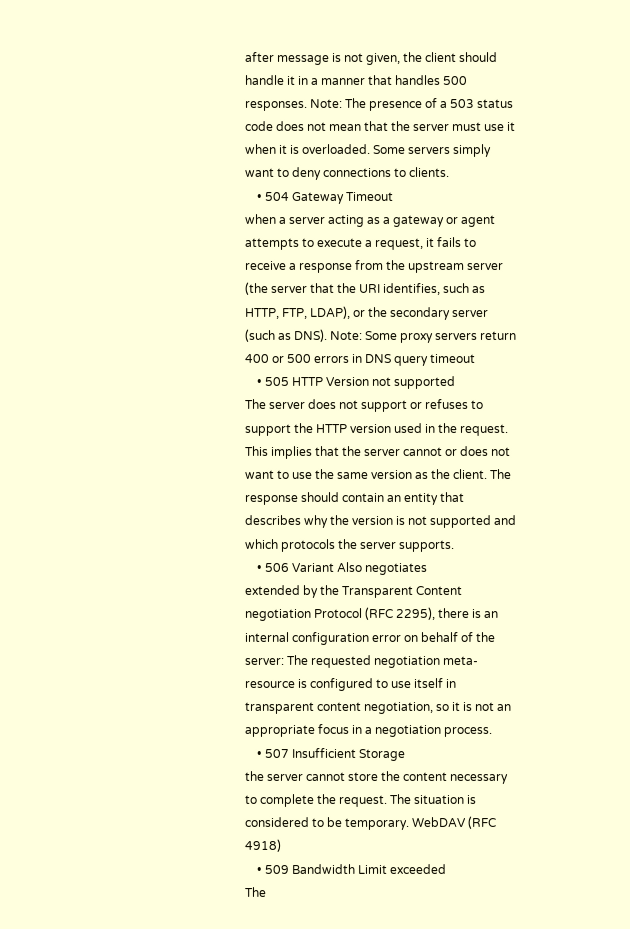after message is not given, the client should handle it in a manner that handles 500 responses. Note: The presence of a 503 status code does not mean that the server must use it when it is overloaded. Some servers simply want to deny connections to clients.
    • 504 Gateway Timeout
when a server acting as a gateway or agent attempts to execute a request, it fails to receive a response from the upstream server (the server that the URI identifies, such as HTTP, FTP, LDAP), or the secondary server (such as DNS). Note: Some proxy servers return 400 or 500 errors in DNS query timeout
    • 505 HTTP Version not supported
The server does not support or refuses to support the HTTP version used in the request. This implies that the server cannot or does not want to use the same version as the client. The response should contain an entity that describes why the version is not supported and which protocols the server supports.
    • 506 Variant Also negotiates
extended by the Transparent Content negotiation Protocol (RFC 2295), there is an internal configuration error on behalf of the server: The requested negotiation meta-resource is configured to use itself in transparent content negotiation, so it is not an appropriate focus in a negotiation process.
    • 507 Insufficient Storage
the server cannot store the content necessary to complete the request. The situation is considered to be temporary. WebDAV (RFC 4918)
    • 509 Bandwidth Limit exceeded
The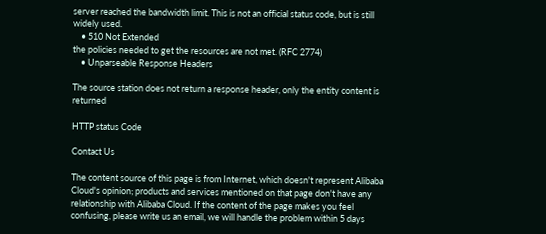server reached the bandwidth limit. This is not an official status code, but is still widely used.
    • 510 Not Extended
the policies needed to get the resources are not met. (RFC 2774)
    • Unparseable Response Headers

The source station does not return a response header, only the entity content is returned

HTTP status Code

Contact Us

The content source of this page is from Internet, which doesn't represent Alibaba Cloud's opinion; products and services mentioned on that page don't have any relationship with Alibaba Cloud. If the content of the page makes you feel confusing, please write us an email, we will handle the problem within 5 days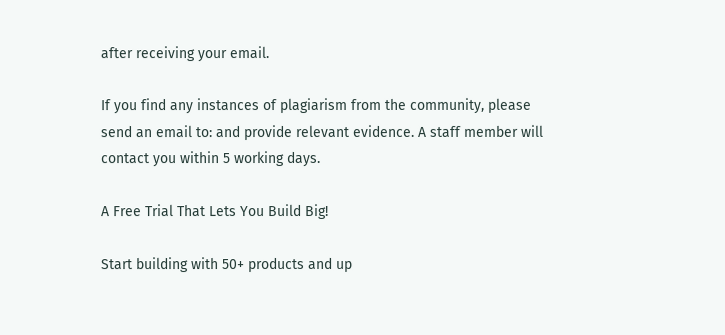after receiving your email.

If you find any instances of plagiarism from the community, please send an email to: and provide relevant evidence. A staff member will contact you within 5 working days.

A Free Trial That Lets You Build Big!

Start building with 50+ products and up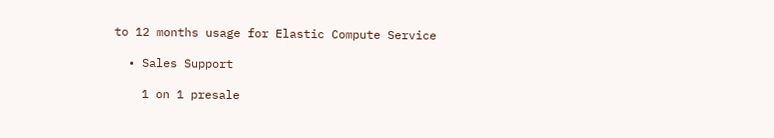to 12 months usage for Elastic Compute Service

  • Sales Support

    1 on 1 presale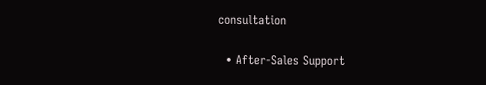consultation

  • After-Sales Support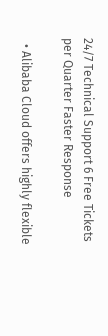24/7 Technical Support 6 Free Tickets per Quarter Faster Response

  • Alibaba Cloud offers highly flexible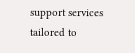support services tailored to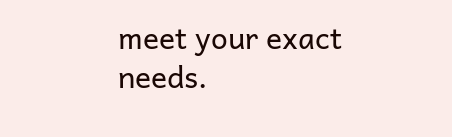meet your exact needs.